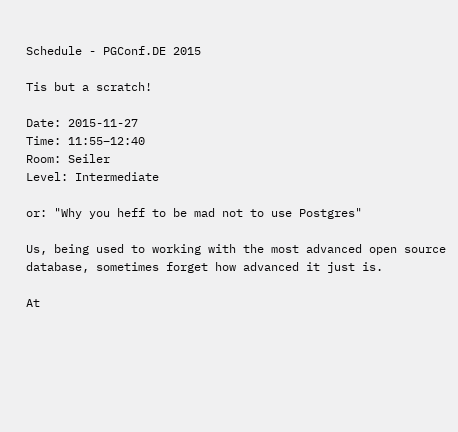Schedule - PGConf.DE 2015

Tis but a scratch!

Date: 2015-11-27
Time: 11:55–12:40
Room: Seiler
Level: Intermediate

or: "Why you heff to be mad not to use Postgres"

Us, being used to working with the most advanced open source database, sometimes forget how advanced it just is.

At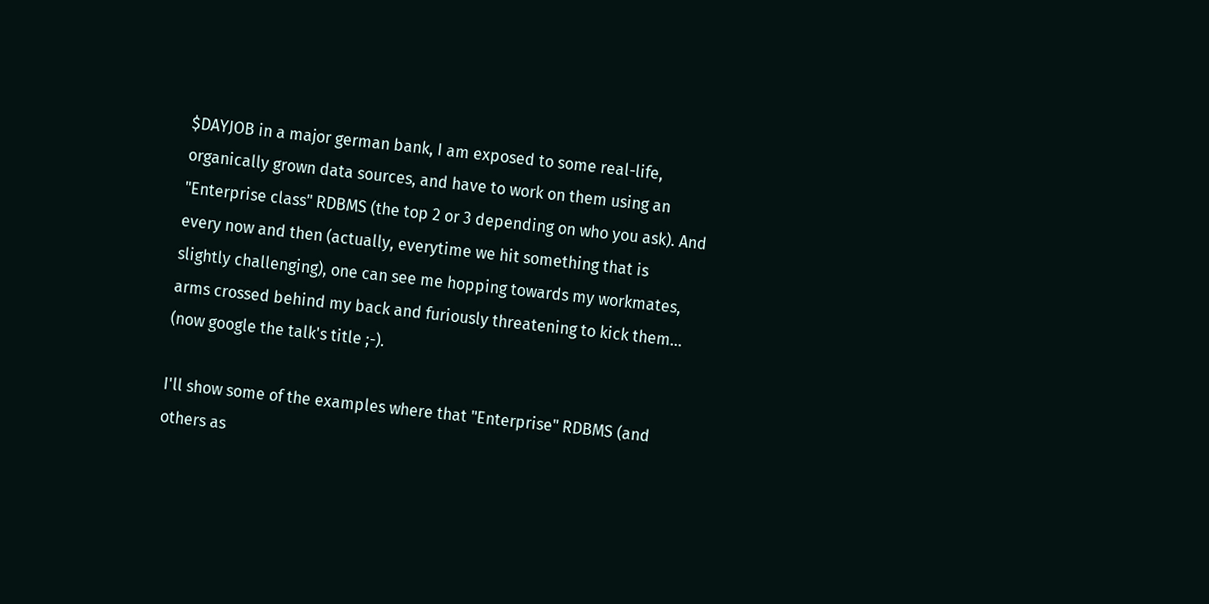$DAYJOB in a major german bank, I am exposed to some real-life, organically grown data sources, and have to work on them using an "Enterprise class" RDBMS (the top 2 or 3 depending on who you ask). And every now and then (actually, everytime we hit something that is slightly challenging), one can see me hopping towards my workmates, arms crossed behind my back and furiously threatening to kick them... (now google the talk's title ;-).

I'll show some of the examples where that "Enterprise" RDBMS (and others as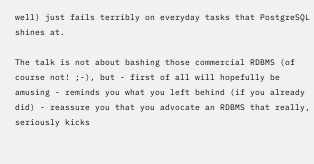well) just fails terribly on everyday tasks that PostgreSQL shines at.

The talk is not about bashing those commercial RDBMS (of course not! ;-), but - first of all will hopefully be amusing - reminds you what you left behind (if you already did) - reassure you that you advocate an RDBMS that really, seriously kicks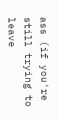ass (if you're still trying to leave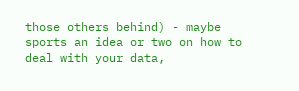those others behind) - maybe sports an idea or two on how to deal with your data,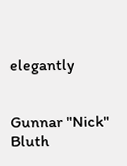elegantly


Gunnar "Nick" Bluth